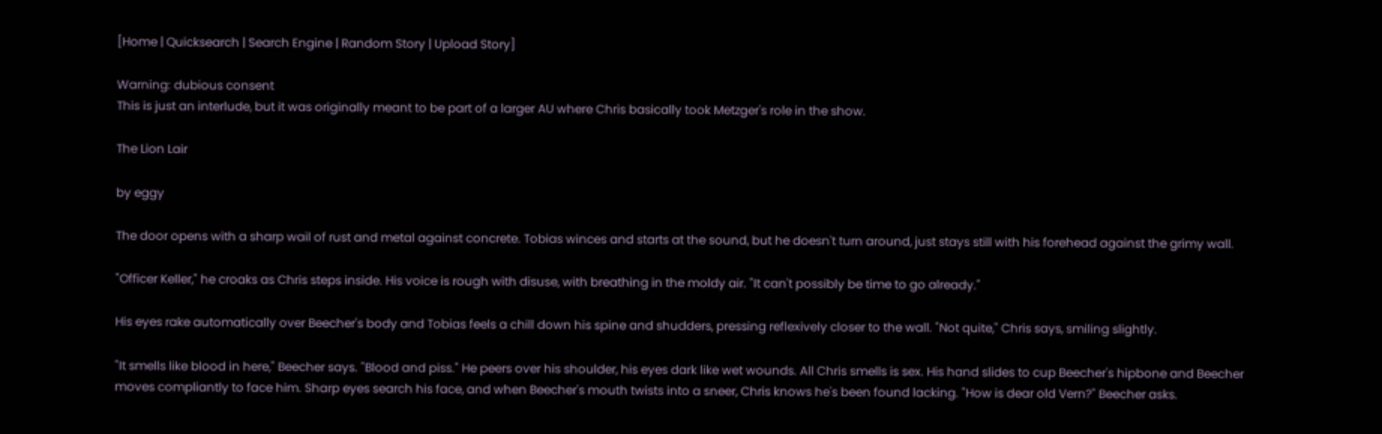[Home | Quicksearch | Search Engine | Random Story | Upload Story]

Warning: dubious consent
This is just an interlude, but it was originally meant to be part of a larger AU where Chris basically took Metzger's role in the show.

The Lion Lair

by eggy

The door opens with a sharp wail of rust and metal against concrete. Tobias winces and starts at the sound, but he doesn't turn around, just stays still with his forehead against the grimy wall.

"Officer Keller," he croaks as Chris steps inside. His voice is rough with disuse, with breathing in the moldy air. "It can't possibly be time to go already."

His eyes rake automatically over Beecher's body and Tobias feels a chill down his spine and shudders, pressing reflexively closer to the wall. "Not quite," Chris says, smiling slightly.

"It smells like blood in here," Beecher says. "Blood and piss." He peers over his shoulder, his eyes dark like wet wounds. All Chris smells is sex. His hand slides to cup Beecher's hipbone and Beecher moves compliantly to face him. Sharp eyes search his face, and when Beecher's mouth twists into a sneer, Chris knows he's been found lacking. "How is dear old Vern?" Beecher asks.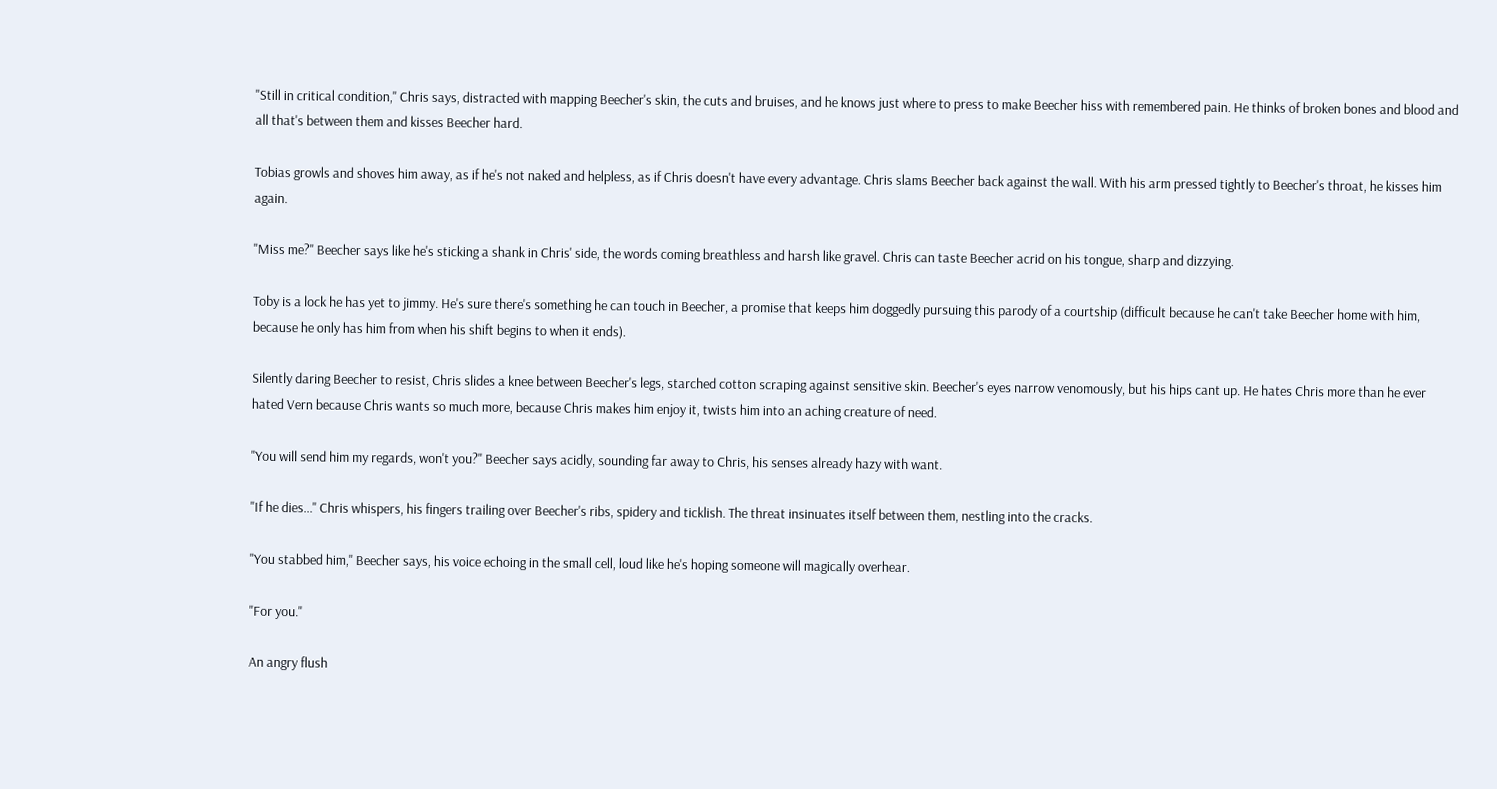"Still in critical condition," Chris says, distracted with mapping Beecher's skin, the cuts and bruises, and he knows just where to press to make Beecher hiss with remembered pain. He thinks of broken bones and blood and all that's between them and kisses Beecher hard.

Tobias growls and shoves him away, as if he's not naked and helpless, as if Chris doesn't have every advantage. Chris slams Beecher back against the wall. With his arm pressed tightly to Beecher's throat, he kisses him again.

"Miss me?" Beecher says like he's sticking a shank in Chris' side, the words coming breathless and harsh like gravel. Chris can taste Beecher acrid on his tongue, sharp and dizzying.

Toby is a lock he has yet to jimmy. He's sure there's something he can touch in Beecher, a promise that keeps him doggedly pursuing this parody of a courtship (difficult because he can't take Beecher home with him, because he only has him from when his shift begins to when it ends).

Silently daring Beecher to resist, Chris slides a knee between Beecher's legs, starched cotton scraping against sensitive skin. Beecher's eyes narrow venomously, but his hips cant up. He hates Chris more than he ever hated Vern because Chris wants so much more, because Chris makes him enjoy it, twists him into an aching creature of need.

"You will send him my regards, won't you?" Beecher says acidly, sounding far away to Chris, his senses already hazy with want.

"If he dies..." Chris whispers, his fingers trailing over Beecher's ribs, spidery and ticklish. The threat insinuates itself between them, nestling into the cracks.

"You stabbed him," Beecher says, his voice echoing in the small cell, loud like he's hoping someone will magically overhear.

"For you."

An angry flush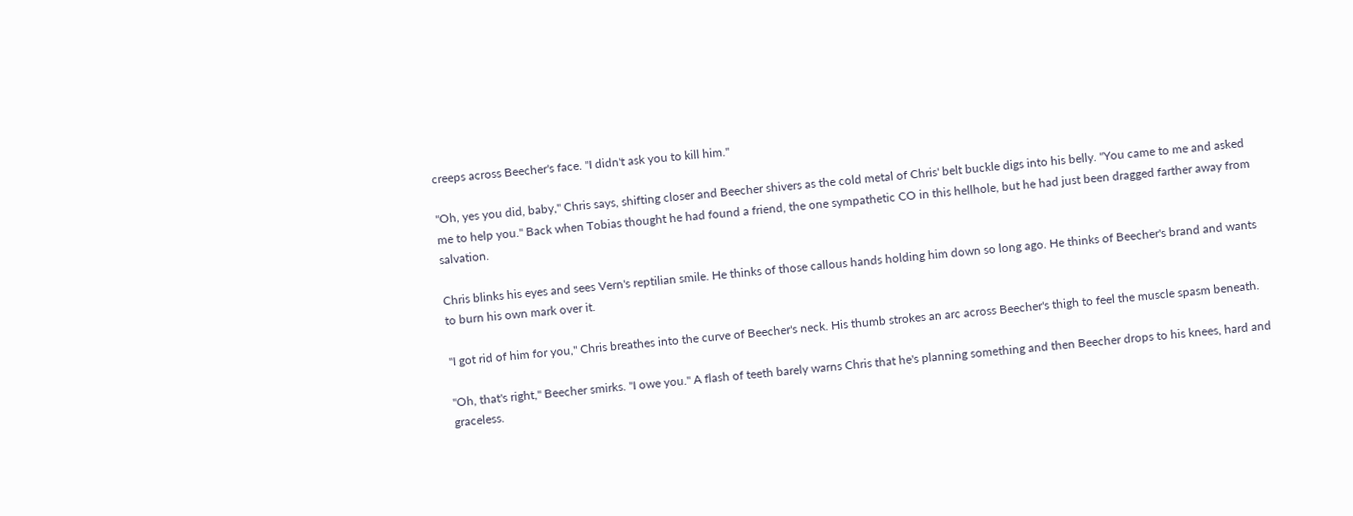creeps across Beecher's face. "I didn't ask you to kill him."

"Oh, yes you did, baby," Chris says, shifting closer and Beecher shivers as the cold metal of Chris' belt buckle digs into his belly. "You came to me and asked me to help you." Back when Tobias thought he had found a friend, the one sympathetic CO in this hellhole, but he had just been dragged farther away from salvation.

Chris blinks his eyes and sees Vern's reptilian smile. He thinks of those callous hands holding him down so long ago. He thinks of Beecher's brand and wants to burn his own mark over it.

"I got rid of him for you," Chris breathes into the curve of Beecher's neck. His thumb strokes an arc across Beecher's thigh to feel the muscle spasm beneath.

"Oh, that's right," Beecher smirks. "I owe you." A flash of teeth barely warns Chris that he's planning something and then Beecher drops to his knees, hard and graceless.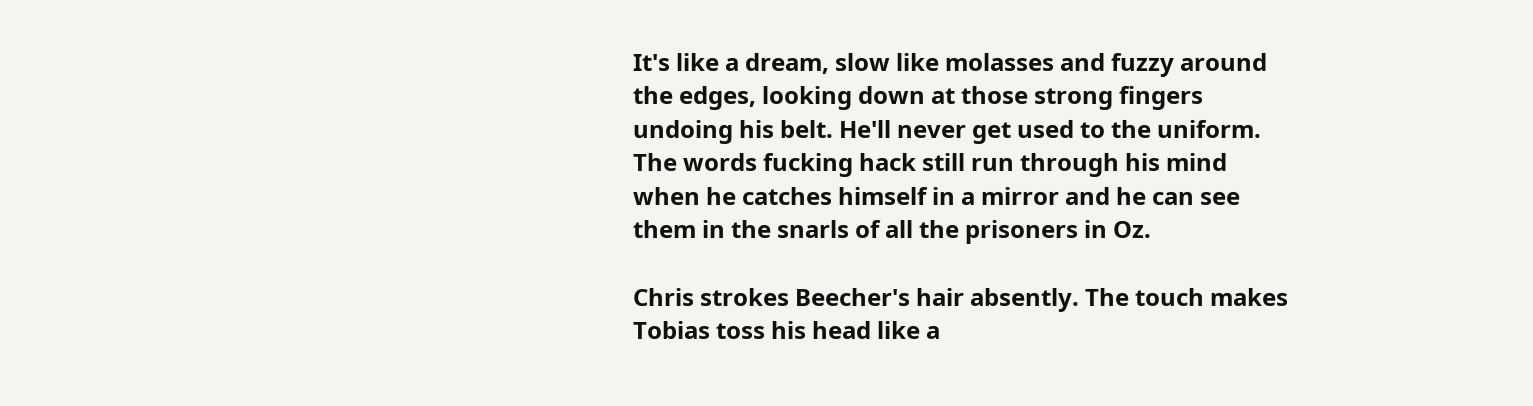It's like a dream, slow like molasses and fuzzy around the edges, looking down at those strong fingers undoing his belt. He'll never get used to the uniform. The words fucking hack still run through his mind when he catches himself in a mirror and he can see them in the snarls of all the prisoners in Oz.

Chris strokes Beecher's hair absently. The touch makes Tobias toss his head like a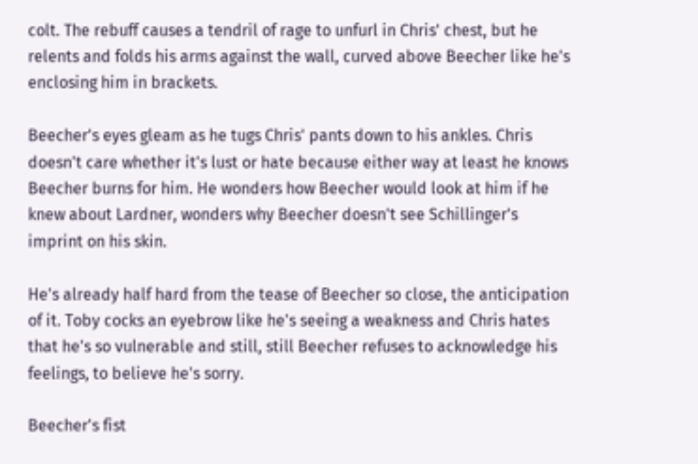colt. The rebuff causes a tendril of rage to unfurl in Chris' chest, but he relents and folds his arms against the wall, curved above Beecher like he's enclosing him in brackets.

Beecher's eyes gleam as he tugs Chris' pants down to his ankles. Chris doesn't care whether it's lust or hate because either way at least he knows Beecher burns for him. He wonders how Beecher would look at him if he knew about Lardner, wonders why Beecher doesn't see Schillinger's imprint on his skin.

He's already half hard from the tease of Beecher so close, the anticipation of it. Toby cocks an eyebrow like he's seeing a weakness and Chris hates that he's so vulnerable and still, still Beecher refuses to acknowledge his feelings, to believe he's sorry.

Beecher's fist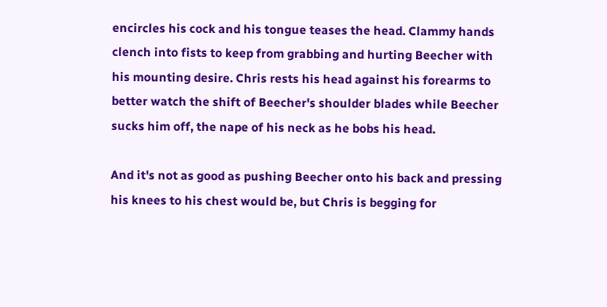encircles his cock and his tongue teases the head. Clammy hands clench into fists to keep from grabbing and hurting Beecher with his mounting desire. Chris rests his head against his forearms to better watch the shift of Beecher's shoulder blades while Beecher sucks him off, the nape of his neck as he bobs his head.

And it's not as good as pushing Beecher onto his back and pressing his knees to his chest would be, but Chris is begging for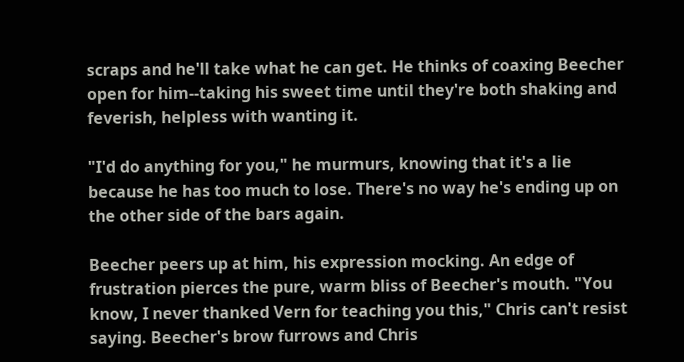scraps and he'll take what he can get. He thinks of coaxing Beecher open for him--taking his sweet time until they're both shaking and feverish, helpless with wanting it.

"I'd do anything for you," he murmurs, knowing that it's a lie because he has too much to lose. There's no way he's ending up on the other side of the bars again.

Beecher peers up at him, his expression mocking. An edge of frustration pierces the pure, warm bliss of Beecher's mouth. "You know, I never thanked Vern for teaching you this," Chris can't resist saying. Beecher's brow furrows and Chris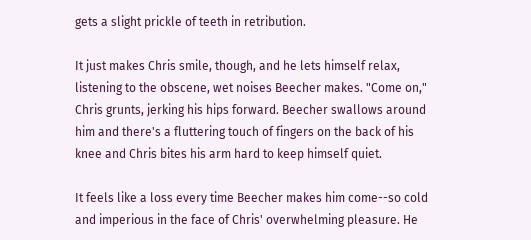gets a slight prickle of teeth in retribution.

It just makes Chris smile, though, and he lets himself relax, listening to the obscene, wet noises Beecher makes. "Come on," Chris grunts, jerking his hips forward. Beecher swallows around him and there's a fluttering touch of fingers on the back of his knee and Chris bites his arm hard to keep himself quiet.

It feels like a loss every time Beecher makes him come--so cold and imperious in the face of Chris' overwhelming pleasure. He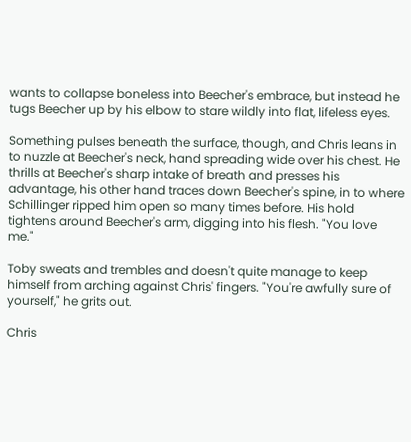wants to collapse boneless into Beecher's embrace, but instead he tugs Beecher up by his elbow to stare wildly into flat, lifeless eyes.

Something pulses beneath the surface, though, and Chris leans in to nuzzle at Beecher's neck, hand spreading wide over his chest. He thrills at Beecher's sharp intake of breath and presses his advantage, his other hand traces down Beecher's spine, in to where Schillinger ripped him open so many times before. His hold tightens around Beecher's arm, digging into his flesh. "You love me."

Toby sweats and trembles and doesn't quite manage to keep himself from arching against Chris' fingers. "You're awfully sure of yourself," he grits out.

Chris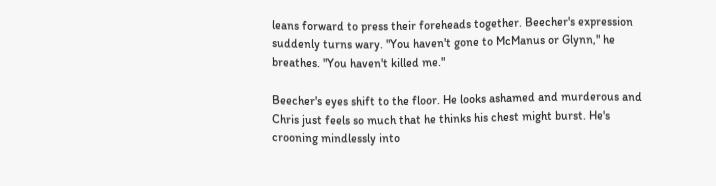leans forward to press their foreheads together. Beecher's expression suddenly turns wary. "You haven't gone to McManus or Glynn," he breathes. "You haven't killed me."

Beecher's eyes shift to the floor. He looks ashamed and murderous and Chris just feels so much that he thinks his chest might burst. He's crooning mindlessly into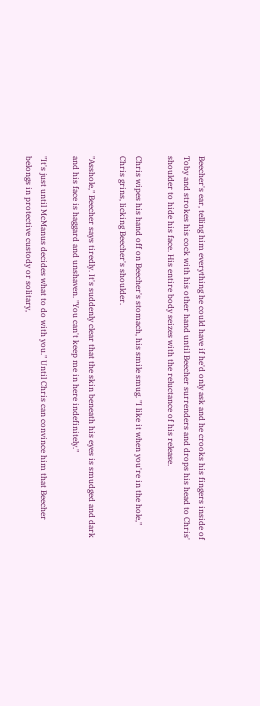Beecher's ear, telling him everything he could have if he'd only ask and he crooks his fingers inside of Toby and strokes his cock with his other hand until Beecher surrenders and drops his head to Chris' shoulder to hide his face. His entire body seizes with the reluctance of his release.

Chris wipes his hand off on Beecher's stomach, his smile smug. "I like it when you're in the hole," Chris grins, licking Beecher's shoulder.

"Asshole," Beecher says tiredly. It's suddenly clear that the skin beneath his eyes is smudged and dark and his face is haggard and unshaven. "You can't keep me in here indefinitely."

"It's just until McManus decides what to do with you." Until Chris can convince him that Beecher belongs in protective custody or solitary,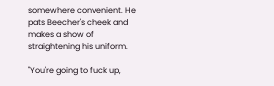somewhere convenient. He pats Beecher's cheek and makes a show of straightening his uniform.

"You're going to fuck up,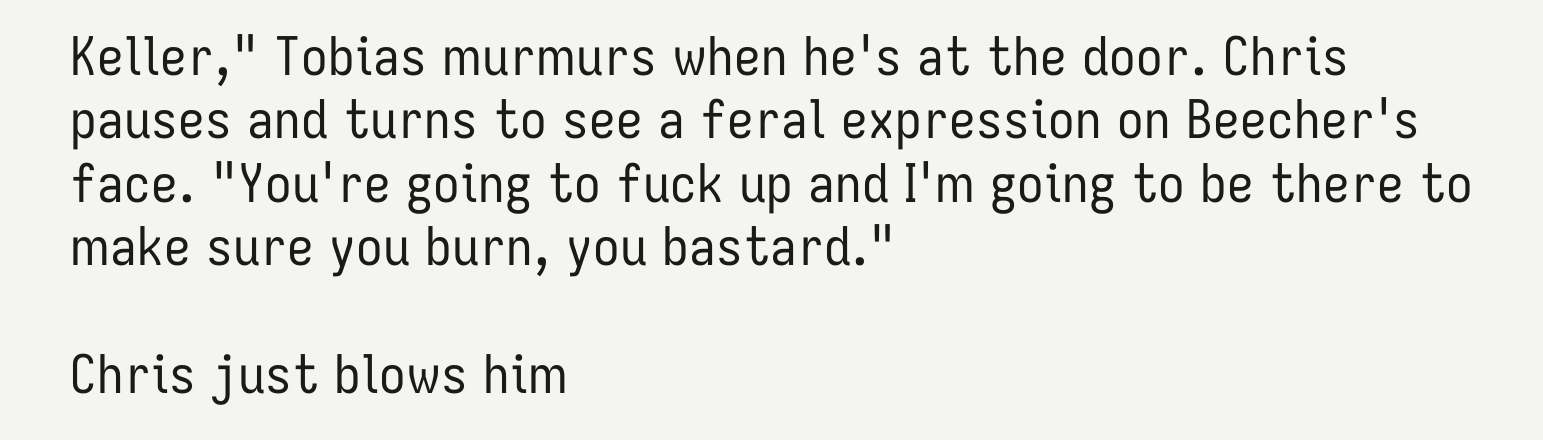Keller," Tobias murmurs when he's at the door. Chris pauses and turns to see a feral expression on Beecher's face. "You're going to fuck up and I'm going to be there to make sure you burn, you bastard."

Chris just blows him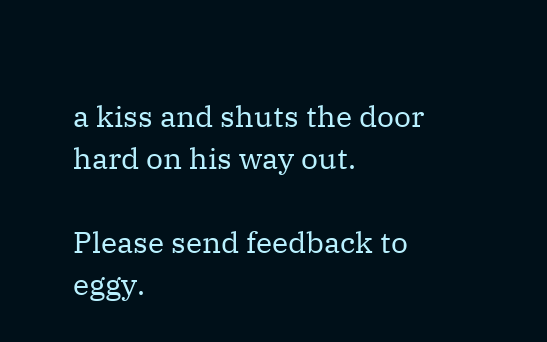a kiss and shuts the door hard on his way out.

Please send feedback to eggy.